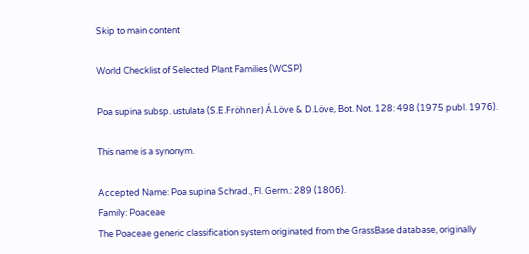Skip to main content

World Checklist of Selected Plant Families (WCSP)

Poa supina subsp. ustulata (S.E.Fröhner) Á.Löve & D.Löve, Bot. Not. 128: 498 (1975 publ. 1976).

This name is a synonym.

Accepted Name: Poa supina Schrad., Fl. Germ.: 289 (1806).
Family: Poaceae
The Poaceae generic classification system originated from the GrassBase database, originally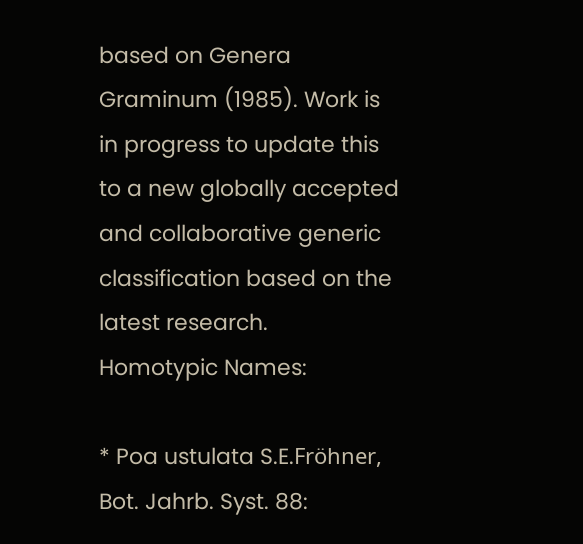based on Genera Graminum (1985). Work is in progress to update this to a new globally accepted and collaborative generic classification based on the latest research.
Homotypic Names:

* Poa ustulata S.E.Fröhner, Bot. Jahrb. Syst. 88: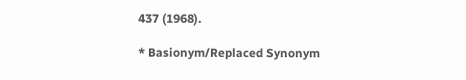437 (1968).

* Basionym/Replaced Synonym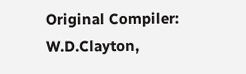Original Compiler: W.D.Clayton,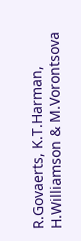R.Govaerts, K.T.Harman, H.Williamson & M.Vorontsova